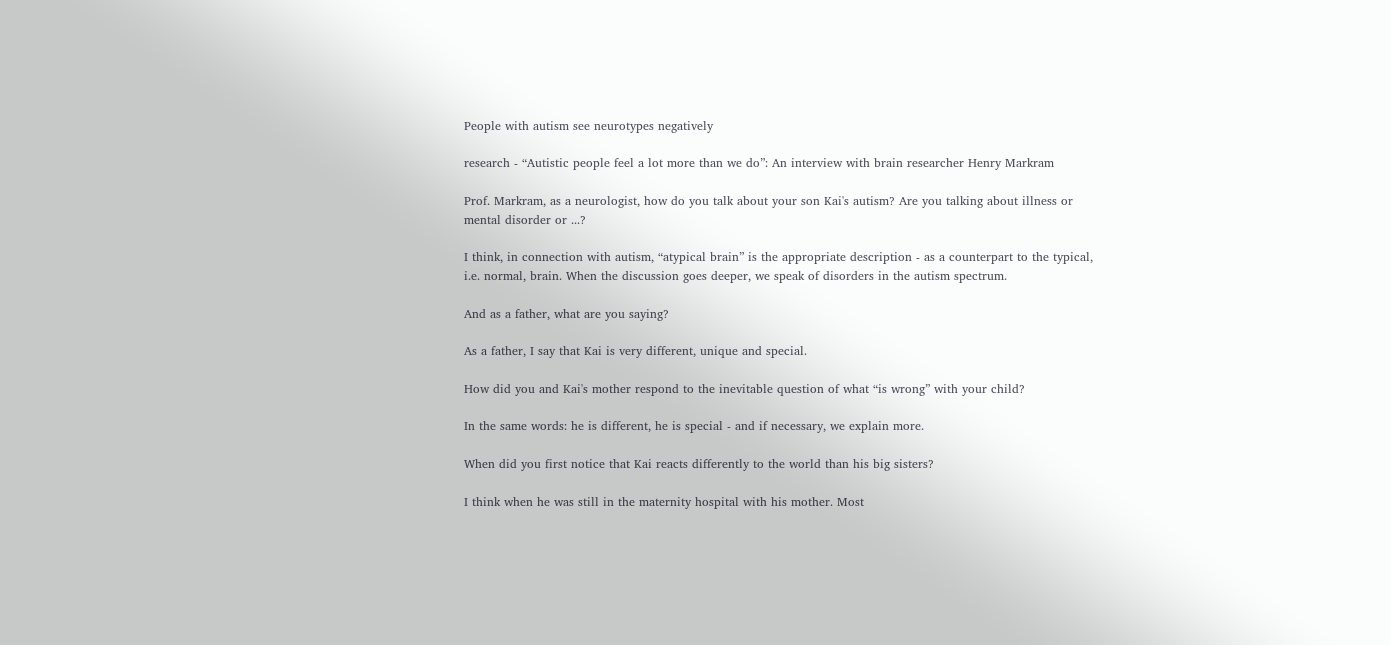People with autism see neurotypes negatively

research - “Autistic people feel a lot more than we do”: An interview with brain researcher Henry Markram

Prof. Markram, as a neurologist, how do you talk about your son Kai's autism? Are you talking about illness or mental disorder or ...?

I think, in connection with autism, “atypical brain” is the appropriate description - as a counterpart to the typical, i.e. normal, brain. When the discussion goes deeper, we speak of disorders in the autism spectrum.

And as a father, what are you saying?

As a father, I say that Kai is very different, unique and special.

How did you and Kai's mother respond to the inevitable question of what “is wrong” with your child?

In the same words: he is different, he is special - and if necessary, we explain more.

When did you first notice that Kai reacts differently to the world than his big sisters?

I think when he was still in the maternity hospital with his mother. Most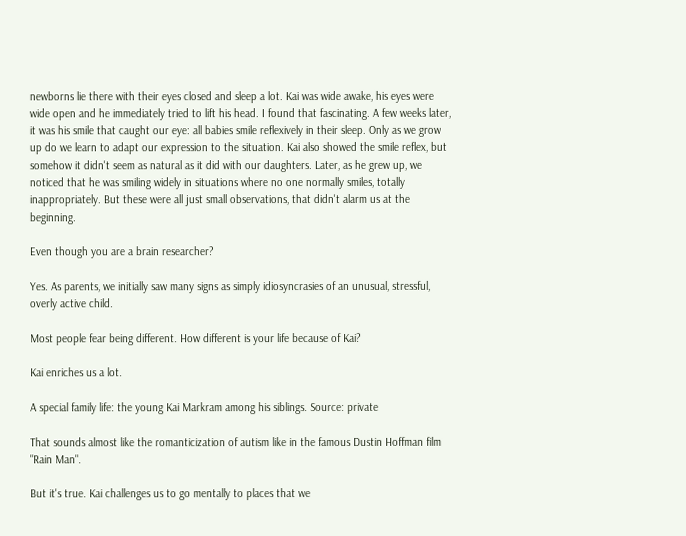newborns lie there with their eyes closed and sleep a lot. Kai was wide awake, his eyes were wide open and he immediately tried to lift his head. I found that fascinating. A few weeks later, it was his smile that caught our eye: all babies smile reflexively in their sleep. Only as we grow up do we learn to adapt our expression to the situation. Kai also showed the smile reflex, but somehow it didn't seem as natural as it did with our daughters. Later, as he grew up, we noticed that he was smiling widely in situations where no one normally smiles, totally inappropriately. But these were all just small observations, that didn't alarm us at the beginning.

Even though you are a brain researcher?

Yes. As parents, we initially saw many signs as simply idiosyncrasies of an unusual, stressful, overly active child.

Most people fear being different. How different is your life because of Kai?

Kai enriches us a lot.

A special family life: the young Kai Markram among his siblings. Source: private

That sounds almost like the romanticization of autism like in the famous Dustin Hoffman film "Rain Man".

But it's true. Kai challenges us to go mentally to places that we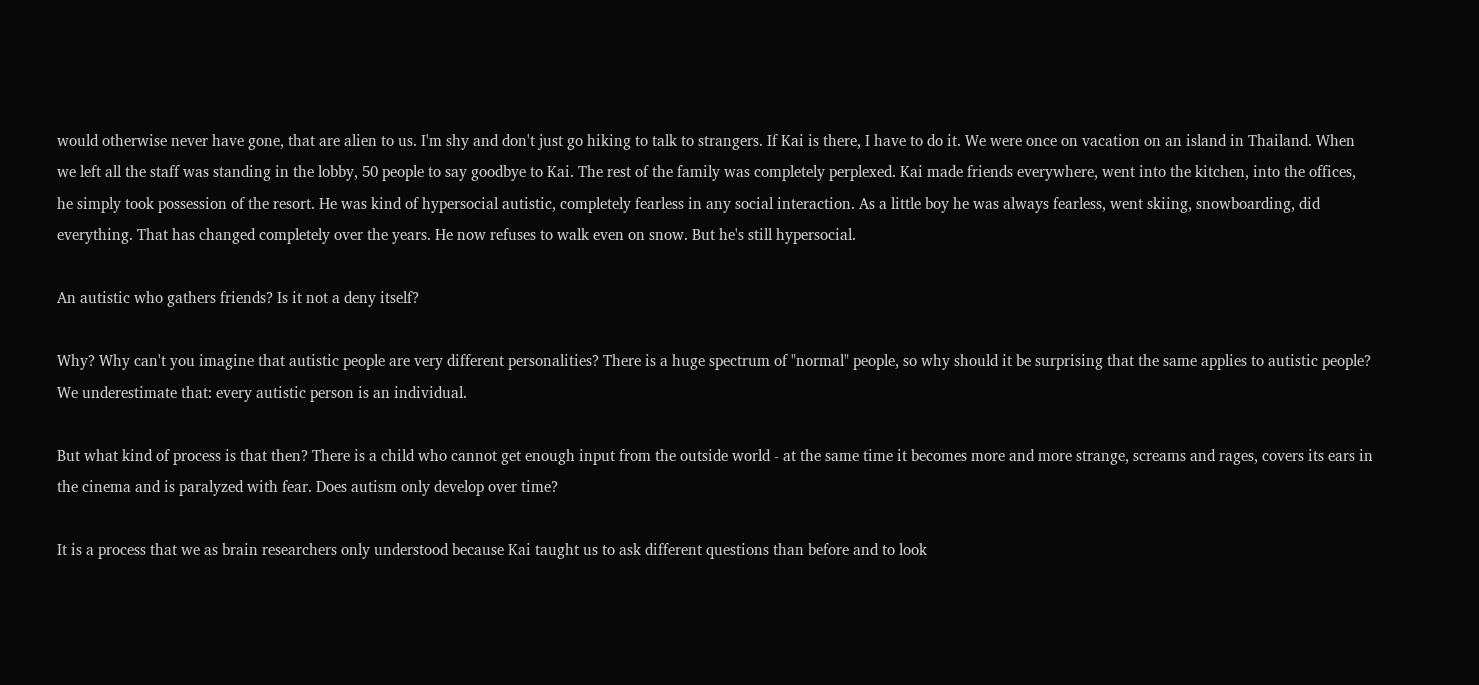would otherwise never have gone, that are alien to us. I'm shy and don't just go hiking to talk to strangers. If Kai is there, I have to do it. We were once on vacation on an island in Thailand. When we left all the staff was standing in the lobby, 50 people to say goodbye to Kai. The rest of the family was completely perplexed. Kai made friends everywhere, went into the kitchen, into the offices, he simply took possession of the resort. He was kind of hypersocial autistic, completely fearless in any social interaction. As a little boy he was always fearless, went skiing, snowboarding, did everything. That has changed completely over the years. He now refuses to walk even on snow. But he's still hypersocial.

An autistic who gathers friends? Is it not a deny itself?

Why? Why can't you imagine that autistic people are very different personalities? There is a huge spectrum of "normal" people, so why should it be surprising that the same applies to autistic people? We underestimate that: every autistic person is an individual.

But what kind of process is that then? There is a child who cannot get enough input from the outside world - at the same time it becomes more and more strange, screams and rages, covers its ears in the cinema and is paralyzed with fear. Does autism only develop over time?

It is a process that we as brain researchers only understood because Kai taught us to ask different questions than before and to look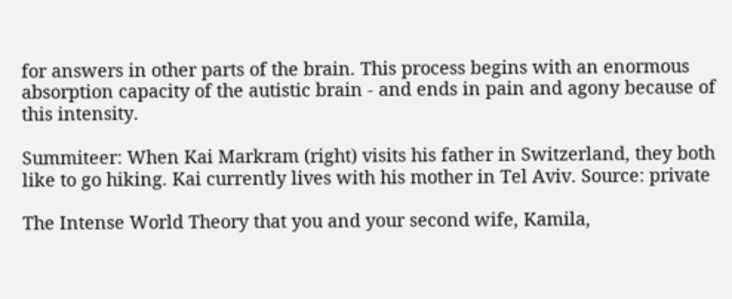for answers in other parts of the brain. This process begins with an enormous absorption capacity of the autistic brain - and ends in pain and agony because of this intensity.

Summiteer: When Kai Markram (right) visits his father in Switzerland, they both like to go hiking. Kai currently lives with his mother in Tel Aviv. Source: private

The Intense World Theory that you and your second wife, Kamila,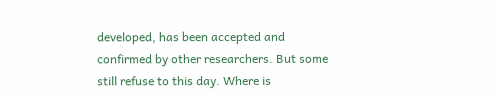developed, has been accepted and confirmed by other researchers. But some still refuse to this day. Where is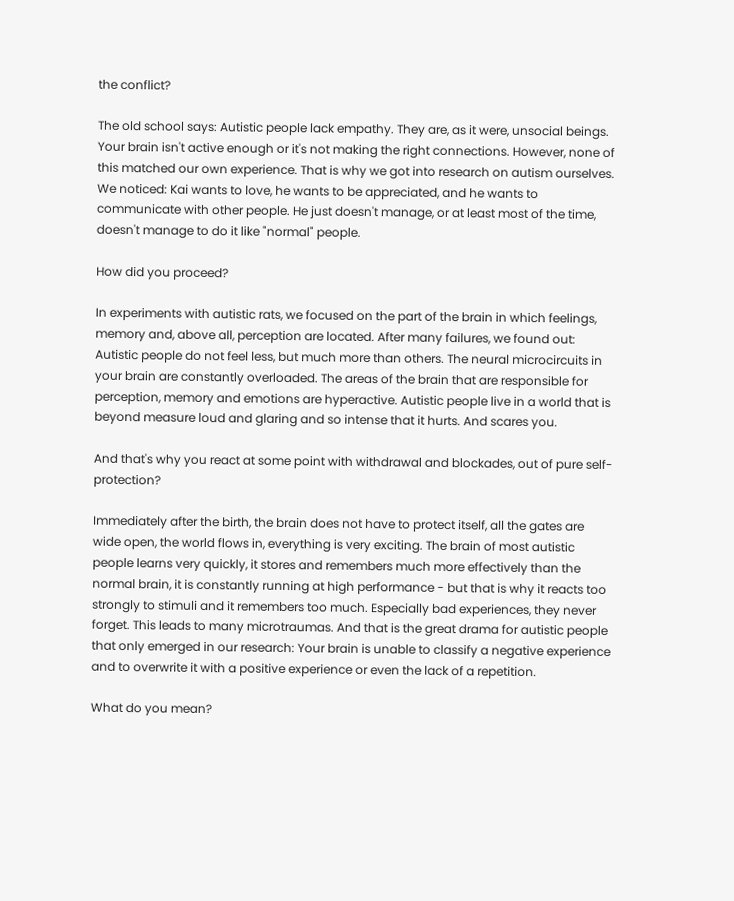the conflict?

The old school says: Autistic people lack empathy. They are, as it were, unsocial beings. Your brain isn't active enough or it's not making the right connections. However, none of this matched our own experience. That is why we got into research on autism ourselves. We noticed: Kai wants to love, he wants to be appreciated, and he wants to communicate with other people. He just doesn't manage, or at least most of the time, doesn't manage to do it like "normal" people.

How did you proceed?

In experiments with autistic rats, we focused on the part of the brain in which feelings, memory and, above all, perception are located. After many failures, we found out: Autistic people do not feel less, but much more than others. The neural microcircuits in your brain are constantly overloaded. The areas of the brain that are responsible for perception, memory and emotions are hyperactive. Autistic people live in a world that is beyond measure loud and glaring and so intense that it hurts. And scares you.

And that's why you react at some point with withdrawal and blockades, out of pure self-protection?

Immediately after the birth, the brain does not have to protect itself, all the gates are wide open, the world flows in, everything is very exciting. The brain of most autistic people learns very quickly, it stores and remembers much more effectively than the normal brain, it is constantly running at high performance - but that is why it reacts too strongly to stimuli and it remembers too much. Especially bad experiences, they never forget. This leads to many microtraumas. And that is the great drama for autistic people that only emerged in our research: Your brain is unable to classify a negative experience and to overwrite it with a positive experience or even the lack of a repetition.

What do you mean?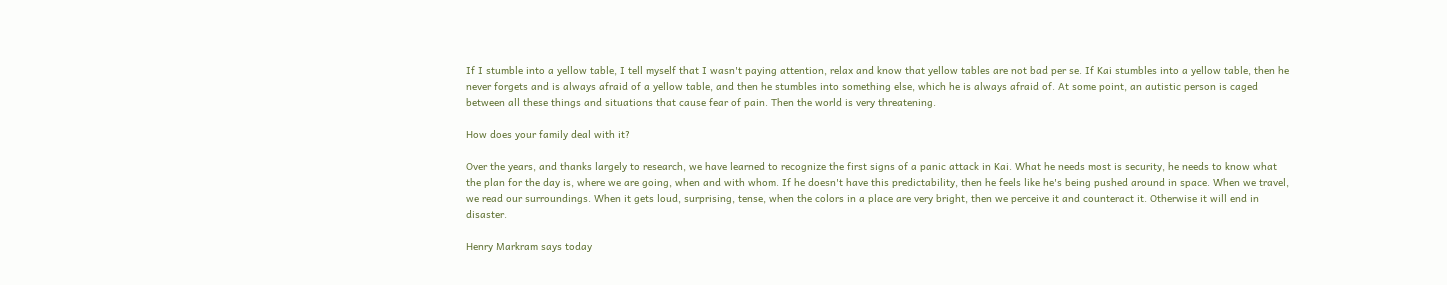If I stumble into a yellow table, I tell myself that I wasn't paying attention, relax and know that yellow tables are not bad per se. If Kai stumbles into a yellow table, then he never forgets and is always afraid of a yellow table, and then he stumbles into something else, which he is always afraid of. At some point, an autistic person is caged between all these things and situations that cause fear of pain. Then the world is very threatening.

How does your family deal with it?

Over the years, and thanks largely to research, we have learned to recognize the first signs of a panic attack in Kai. What he needs most is security, he needs to know what the plan for the day is, where we are going, when and with whom. If he doesn't have this predictability, then he feels like he's being pushed around in space. When we travel, we read our surroundings. When it gets loud, surprising, tense, when the colors in a place are very bright, then we perceive it and counteract it. Otherwise it will end in disaster.

Henry Markram says today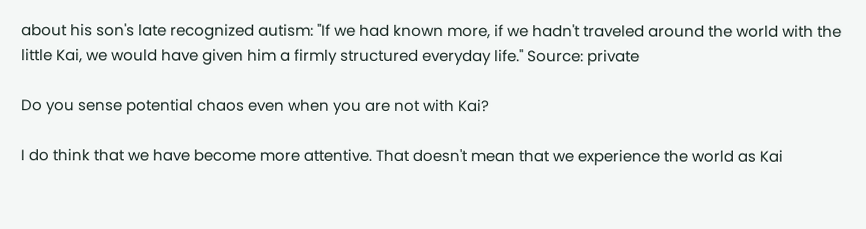about his son's late recognized autism: "If we had known more, if we hadn't traveled around the world with the little Kai, we would have given him a firmly structured everyday life." Source: private

Do you sense potential chaos even when you are not with Kai?

I do think that we have become more attentive. That doesn't mean that we experience the world as Kai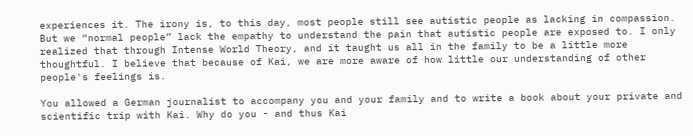experiences it. The irony is, to this day, most people still see autistic people as lacking in compassion. But we “normal people” lack the empathy to understand the pain that autistic people are exposed to. I only realized that through Intense World Theory, and it taught us all in the family to be a little more thoughtful. I believe that because of Kai, we are more aware of how little our understanding of other people's feelings is.

You allowed a German journalist to accompany you and your family and to write a book about your private and scientific trip with Kai. Why do you - and thus Kai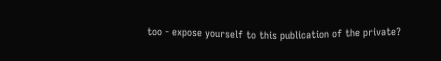too - expose yourself to this publication of the private?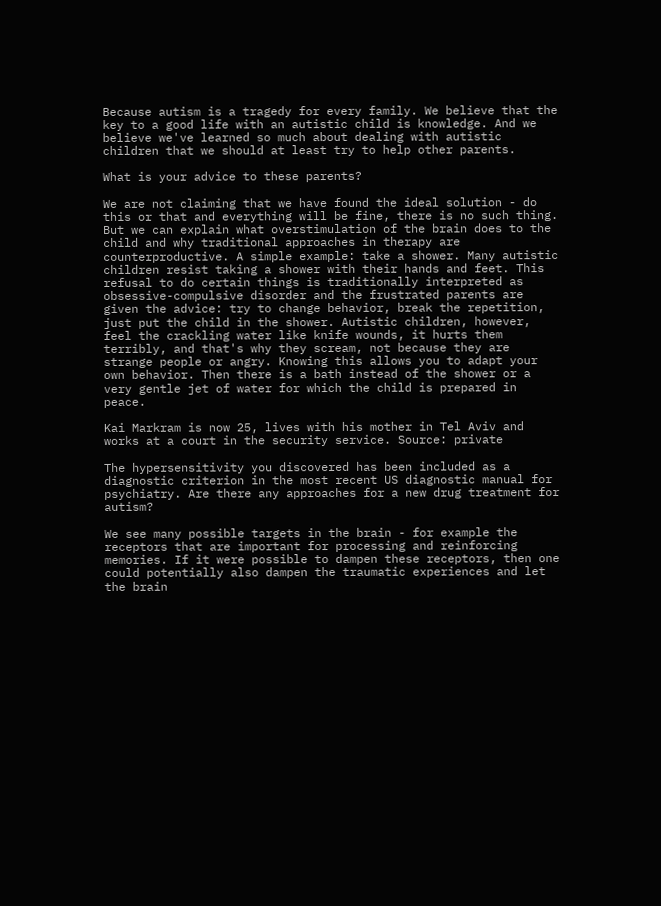Because autism is a tragedy for every family. We believe that the key to a good life with an autistic child is knowledge. And we believe we've learned so much about dealing with autistic children that we should at least try to help other parents.

What is your advice to these parents?

We are not claiming that we have found the ideal solution - do this or that and everything will be fine, there is no such thing. But we can explain what overstimulation of the brain does to the child and why traditional approaches in therapy are counterproductive. A simple example: take a shower. Many autistic children resist taking a shower with their hands and feet. This refusal to do certain things is traditionally interpreted as obsessive-compulsive disorder and the frustrated parents are given the advice: try to change behavior, break the repetition, just put the child in the shower. Autistic children, however, feel the crackling water like knife wounds, it hurts them terribly, and that's why they scream, not because they are strange people or angry. Knowing this allows you to adapt your own behavior. Then there is a bath instead of the shower or a very gentle jet of water for which the child is prepared in peace.

Kai Markram is now 25, lives with his mother in Tel Aviv and works at a court in the security service. Source: private

The hypersensitivity you discovered has been included as a diagnostic criterion in the most recent US diagnostic manual for psychiatry. Are there any approaches for a new drug treatment for autism?

We see many possible targets in the brain - for example the receptors that are important for processing and reinforcing memories. If it were possible to dampen these receptors, then one could potentially also dampen the traumatic experiences and let the brain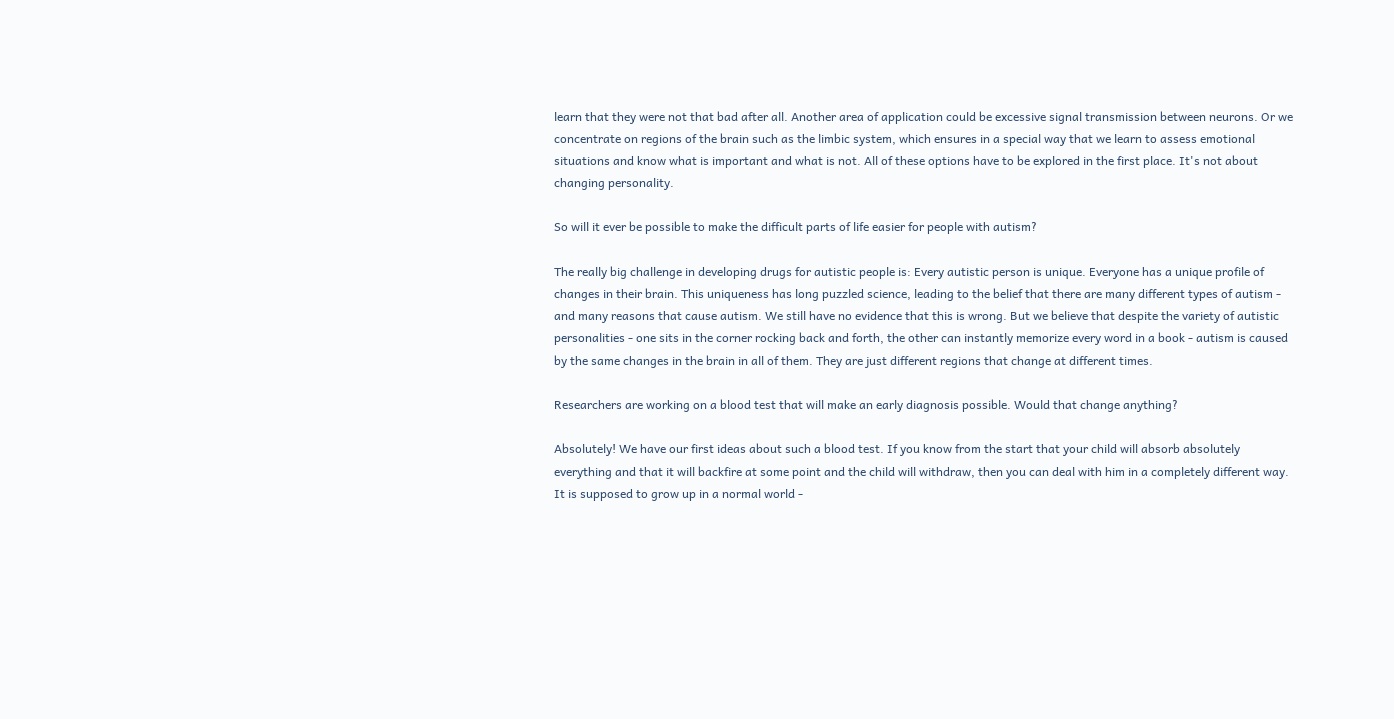learn that they were not that bad after all. Another area of application could be excessive signal transmission between neurons. Or we concentrate on regions of the brain such as the limbic system, which ensures in a special way that we learn to assess emotional situations and know what is important and what is not. All of these options have to be explored in the first place. It's not about changing personality.

So will it ever be possible to make the difficult parts of life easier for people with autism?

The really big challenge in developing drugs for autistic people is: Every autistic person is unique. Everyone has a unique profile of changes in their brain. This uniqueness has long puzzled science, leading to the belief that there are many different types of autism - and many reasons that cause autism. We still have no evidence that this is wrong. But we believe that despite the variety of autistic personalities - one sits in the corner rocking back and forth, the other can instantly memorize every word in a book - autism is caused by the same changes in the brain in all of them. They are just different regions that change at different times.

Researchers are working on a blood test that will make an early diagnosis possible. Would that change anything?

Absolutely! We have our first ideas about such a blood test. If you know from the start that your child will absorb absolutely everything and that it will backfire at some point and the child will withdraw, then you can deal with him in a completely different way. It is supposed to grow up in a normal world -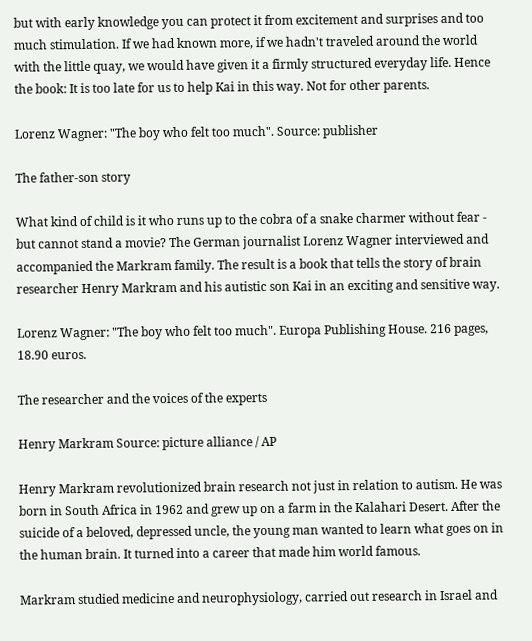but with early knowledge you can protect it from excitement and surprises and too much stimulation. If we had known more, if we hadn't traveled around the world with the little quay, we would have given it a firmly structured everyday life. Hence the book: It is too late for us to help Kai in this way. Not for other parents.

Lorenz Wagner: "The boy who felt too much". Source: publisher

The father-son story

What kind of child is it who runs up to the cobra of a snake charmer without fear - but cannot stand a movie? The German journalist Lorenz Wagner interviewed and accompanied the Markram family. The result is a book that tells the story of brain researcher Henry Markram and his autistic son Kai in an exciting and sensitive way.

Lorenz Wagner: "The boy who felt too much". Europa Publishing House. 216 pages, 18.90 euros.

The researcher and the voices of the experts

Henry Markram Source: picture alliance / AP

Henry Markram revolutionized brain research not just in relation to autism. He was born in South Africa in 1962 and grew up on a farm in the Kalahari Desert. After the suicide of a beloved, depressed uncle, the young man wanted to learn what goes on in the human brain. It turned into a career that made him world famous.

Markram studied medicine and neurophysiology, carried out research in Israel and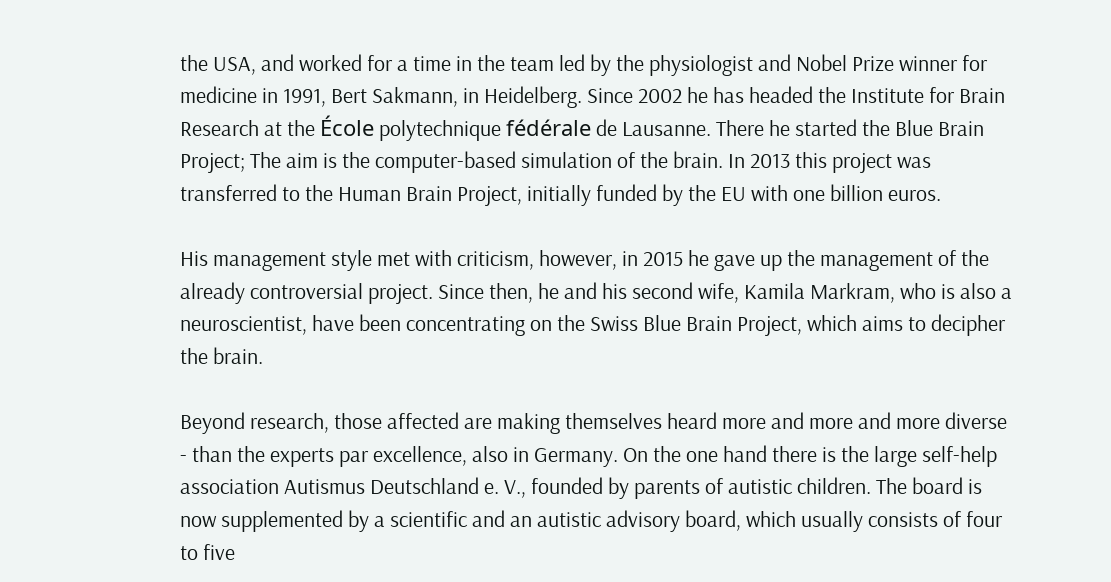the USA, and worked for a time in the team led by the physiologist and Nobel Prize winner for medicine in 1991, Bert Sakmann, in Heidelberg. Since 2002 he has headed the Institute for Brain Research at the École polytechnique fédérale de Lausanne. There he started the Blue Brain Project; The aim is the computer-based simulation of the brain. In 2013 this project was transferred to the Human Brain Project, initially funded by the EU with one billion euros.

His management style met with criticism, however, in 2015 he gave up the management of the already controversial project. Since then, he and his second wife, Kamila Markram, who is also a neuroscientist, have been concentrating on the Swiss Blue Brain Project, which aims to decipher the brain.

Beyond research, those affected are making themselves heard more and more and more diverse - than the experts par excellence, also in Germany. On the one hand there is the large self-help association Autismus Deutschland e. V., founded by parents of autistic children. The board is now supplemented by a scientific and an autistic advisory board, which usually consists of four to five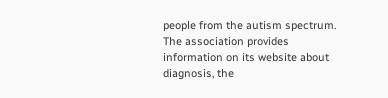people from the autism spectrum. The association provides information on its website about diagnosis, the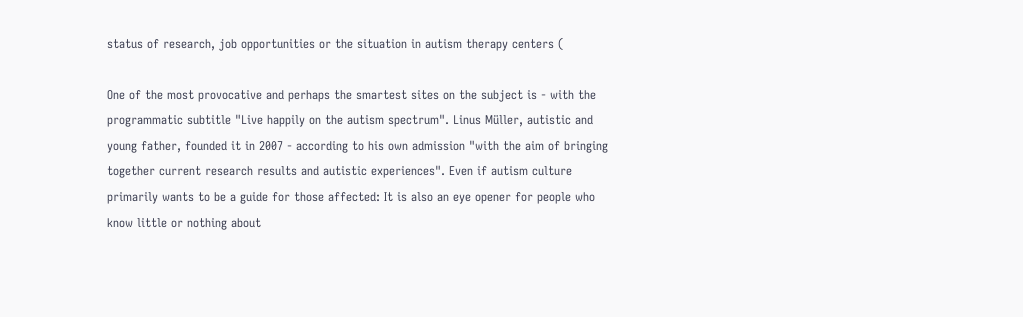status of research, job opportunities or the situation in autism therapy centers (

One of the most provocative and perhaps the smartest sites on the subject is - with the programmatic subtitle "Live happily on the autism spectrum". Linus Müller, autistic and young father, founded it in 2007 - according to his own admission "with the aim of bringing together current research results and autistic experiences". Even if autism culture primarily wants to be a guide for those affected: It is also an eye opener for people who know little or nothing about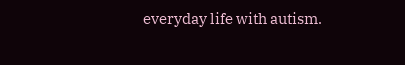everyday life with autism.